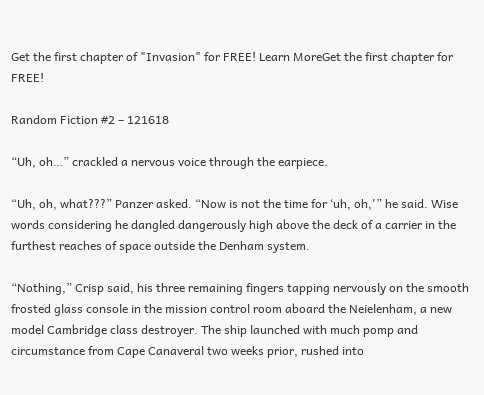Get the first chapter of "Invasion" for FREE! Learn MoreGet the first chapter for FREE!

Random Fiction #2 – 121618

“Uh, oh…” crackled a nervous voice through the earpiece.

“Uh, oh, what???” Panzer asked. “Now is not the time for ‘uh, oh,'” he said. Wise words considering he dangled dangerously high above the deck of a carrier in the furthest reaches of space outside the Denham system.

“Nothing,” Crisp said, his three remaining fingers tapping nervously on the smooth frosted glass console in the mission control room aboard the Neielenham, a new model Cambridge class destroyer. The ship launched with much pomp and circumstance from Cape Canaveral two weeks prior, rushed into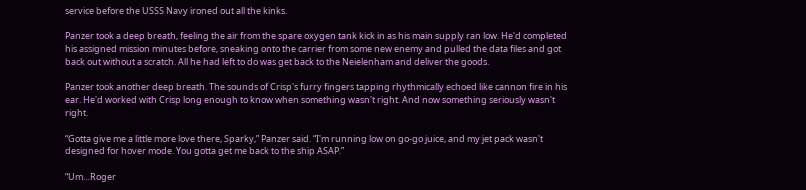service before the USSS Navy ironed out all the kinks.

Panzer took a deep breath, feeling the air from the spare oxygen tank kick in as his main supply ran low. He'd completed his assigned mission minutes before, sneaking onto the carrier from some new enemy and pulled the data files and got back out without a scratch. All he had left to do was get back to the Neielenham and deliver the goods.

Panzer took another deep breath. The sounds of Crisp's furry fingers tapping rhythmically echoed like cannon fire in his ear. He'd worked with Crisp long enough to know when something wasn't right. And now something seriously wasn't right.

“Gotta give me a little more love there, Sparky,” Panzer said. “I'm running low on go-go juice, and my jet pack wasn't designed for hover mode. You gotta get me back to the ship ASAP.”

“Um…Roger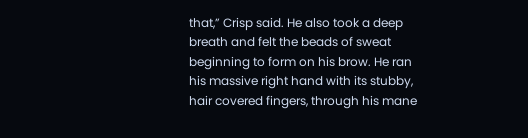that,” Crisp said. He also took a deep breath and felt the beads of sweat beginning to form on his brow. He ran his massive right hand with its stubby, hair covered fingers, through his mane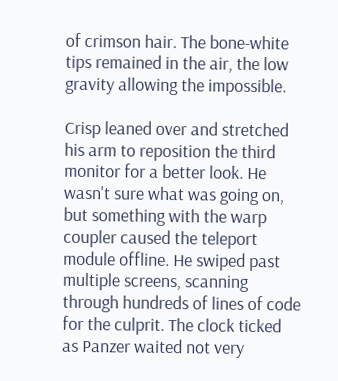of crimson hair. The bone-white tips remained in the air, the low gravity allowing the impossible.

Crisp leaned over and stretched his arm to reposition the third monitor for a better look. He wasn't sure what was going on, but something with the warp coupler caused the teleport module offline. He swiped past multiple screens, scanning through hundreds of lines of code for the culprit. The clock ticked as Panzer waited not very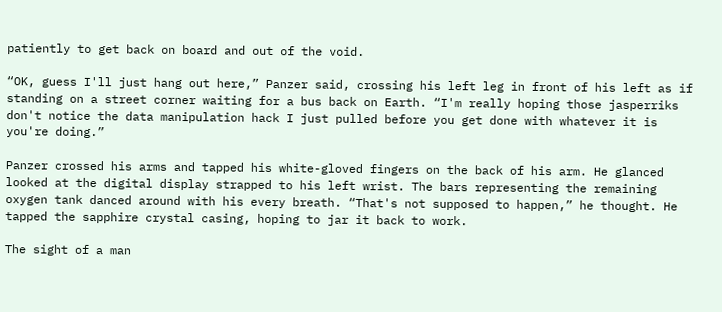patiently to get back on board and out of the void.

“OK, guess I'll just hang out here,” Panzer said, crossing his left leg in front of his left as if standing on a street corner waiting for a bus back on Earth. “I'm really hoping those jasperriks don't notice the data manipulation hack I just pulled before you get done with whatever it is you're doing.”

Panzer crossed his arms and tapped his white-gloved fingers on the back of his arm. He glanced looked at the digital display strapped to his left wrist. The bars representing the remaining oxygen tank danced around with his every breath. “That's not supposed to happen,” he thought. He tapped the sapphire crystal casing, hoping to jar it back to work.

The sight of a man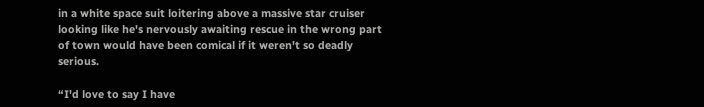in a white space suit loitering above a massive star cruiser looking like he's nervously awaiting rescue in the wrong part of town would have been comical if it weren't so deadly serious.

“I'd love to say I have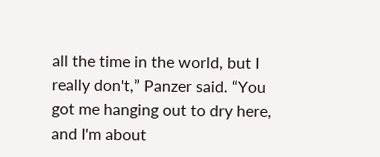all the time in the world, but I really don't,” Panzer said. “You got me hanging out to dry here, and I'm about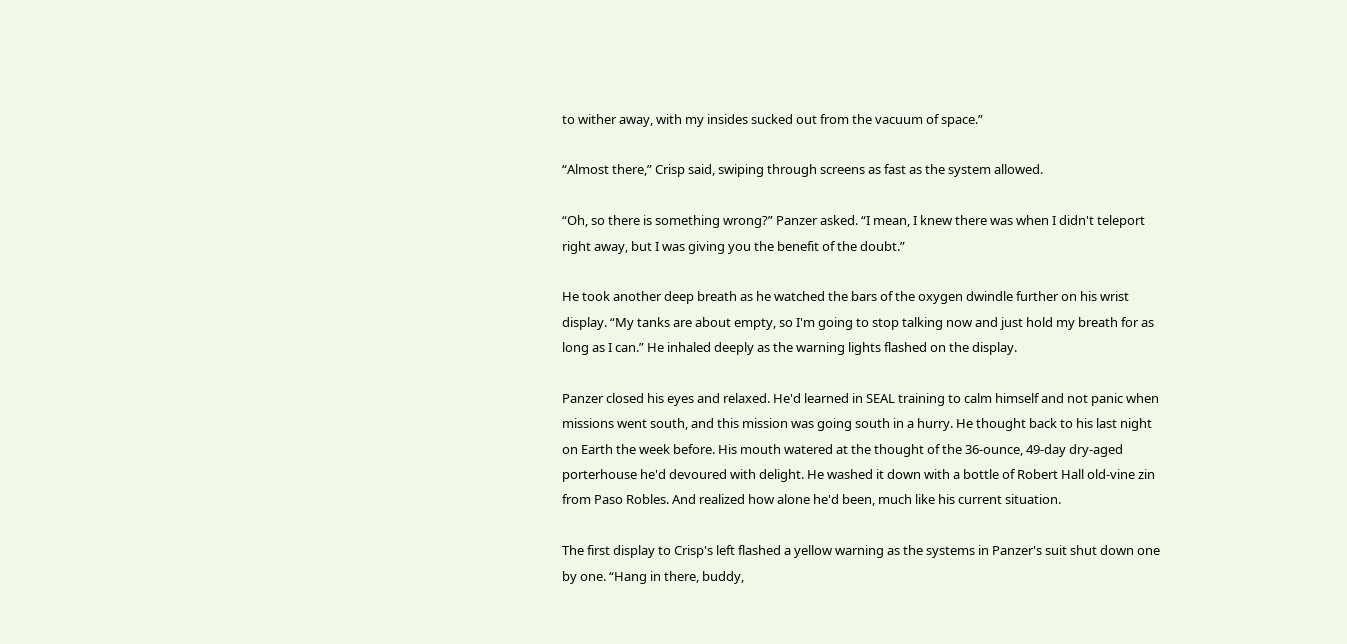to wither away, with my insides sucked out from the vacuum of space.”

“Almost there,” Crisp said, swiping through screens as fast as the system allowed.

“Oh, so there is something wrong?” Panzer asked. “I mean, I knew there was when I didn't teleport right away, but I was giving you the benefit of the doubt.”

He took another deep breath as he watched the bars of the oxygen dwindle further on his wrist display. “My tanks are about empty, so I'm going to stop talking now and just hold my breath for as long as I can.” He inhaled deeply as the warning lights flashed on the display.

Panzer closed his eyes and relaxed. He'd learned in SEAL training to calm himself and not panic when missions went south, and this mission was going south in a hurry. He thought back to his last night on Earth the week before. His mouth watered at the thought of the 36-ounce, 49-day dry-aged porterhouse he'd devoured with delight. He washed it down with a bottle of Robert Hall old-vine zin from Paso Robles. And realized how alone he'd been, much like his current situation.

The first display to Crisp's left flashed a yellow warning as the systems in Panzer's suit shut down one by one. “Hang in there, buddy,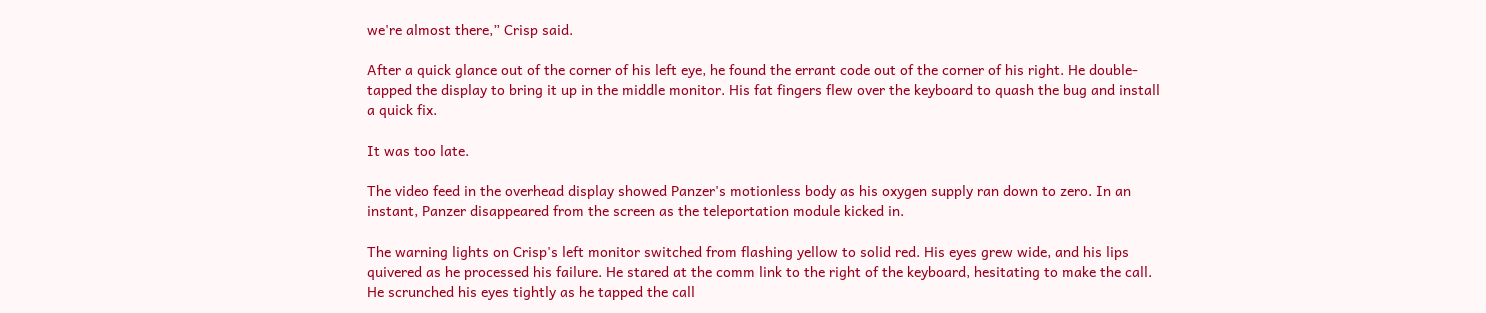we're almost there,” Crisp said.

After a quick glance out of the corner of his left eye, he found the errant code out of the corner of his right. He double-tapped the display to bring it up in the middle monitor. His fat fingers flew over the keyboard to quash the bug and install a quick fix.

It was too late.

The video feed in the overhead display showed Panzer's motionless body as his oxygen supply ran down to zero. In an instant, Panzer disappeared from the screen as the teleportation module kicked in.

The warning lights on Crisp's left monitor switched from flashing yellow to solid red. His eyes grew wide, and his lips quivered as he processed his failure. He stared at the comm link to the right of the keyboard, hesitating to make the call. He scrunched his eyes tightly as he tapped the call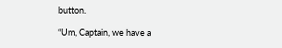button.

“Um, Captain, we have a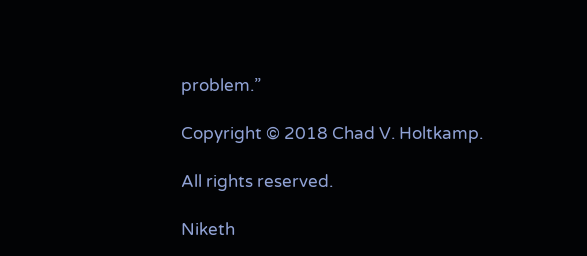problem.”

Copyright © 2018 Chad V. Holtkamp.

All rights reserved.

Niketh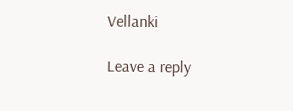Vellanki

Leave a reply